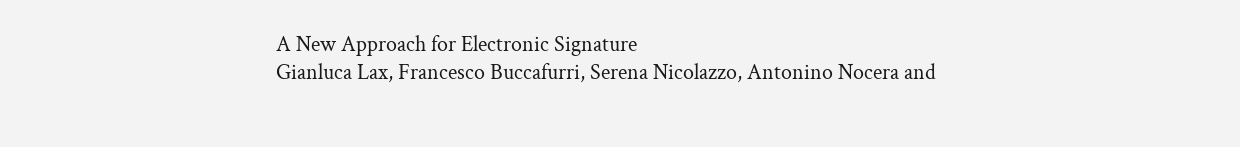A New Approach for Electronic Signature
Gianluca Lax, Francesco Buccafurri, Serena Nicolazzo, Antonino Nocera and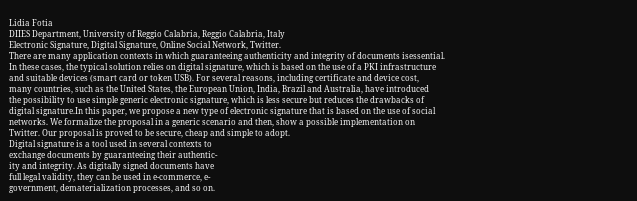Lidia Fotia
DIIES Department, University of Reggio Calabria, Reggio Calabria, Italy
Electronic Signature, Digital Signature, Online Social Network, Twitter.
There are many application contexts in which guaranteeing authenticity and integrity of documents isessential.
In these cases, the typical solution relies on digital signature, which is based on the use of a PKI infrastructure
and suitable devices (smart card or token USB). For several reasons, including certificate and device cost,
many countries, such as the United States, the European Union, India, Brazil and Australia, have introduced
the possibility to use simple generic electronic signature, which is less secure but reduces the drawbacks of
digital signature.In this paper, we propose a new type of electronic signature that is based on the use of social
networks. We formalize the proposal in a generic scenario and then, show a possible implementation on
Twitter. Our proposal is proved to be secure, cheap and simple to adopt.
Digital signature is a tool used in several contexts to
exchange documents by guaranteeing their authentic-
ity and integrity. As digitally signed documents have
full legal validity, they can be used in e-commerce, e-
government, dematerialization processes, and so on.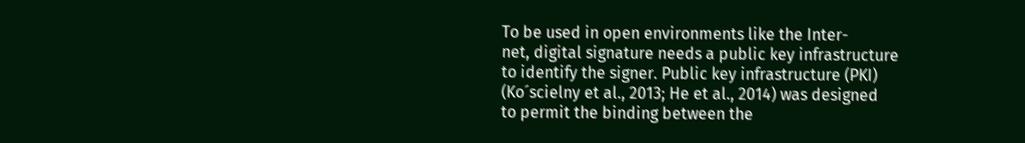To be used in open environments like the Inter-
net, digital signature needs a public key infrastructure
to identify the signer. Public key infrastructure (PKI)
(Ko´scielny et al., 2013; He et al., 2014) was designed
to permit the binding between the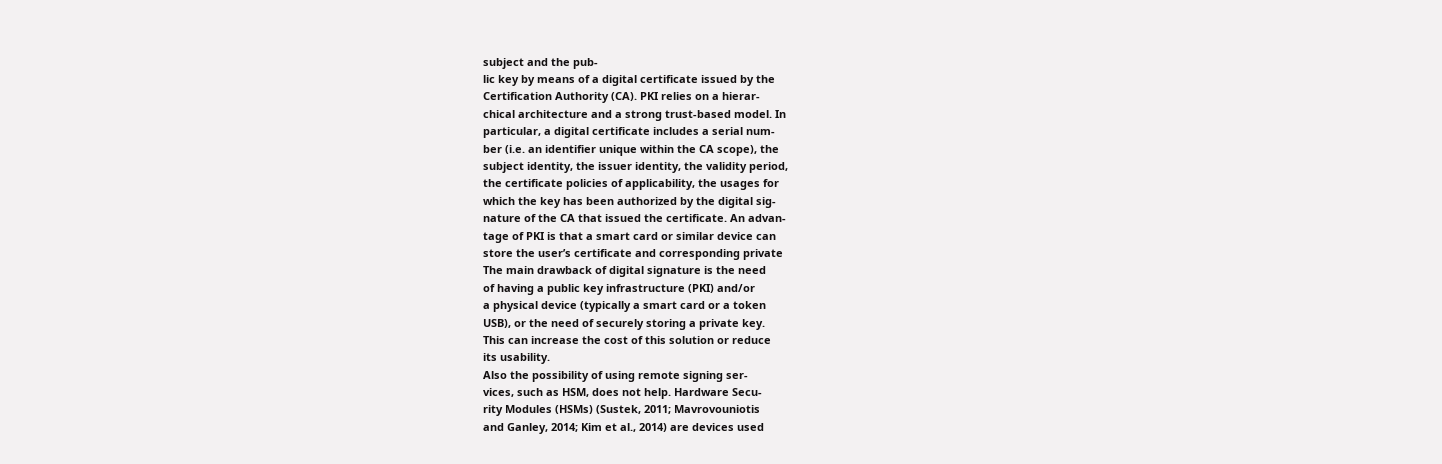subject and the pub-
lic key by means of a digital certificate issued by the
Certification Authority (CA). PKI relies on a hierar-
chical architecture and a strong trust-based model. In
particular, a digital certificate includes a serial num-
ber (i.e. an identifier unique within the CA scope), the
subject identity, the issuer identity, the validity period,
the certificate policies of applicability, the usages for
which the key has been authorized by the digital sig-
nature of the CA that issued the certificate. An advan-
tage of PKI is that a smart card or similar device can
store the user’s certificate and corresponding private
The main drawback of digital signature is the need
of having a public key infrastructure (PKI) and/or
a physical device (typically a smart card or a token
USB), or the need of securely storing a private key.
This can increase the cost of this solution or reduce
its usability.
Also the possibility of using remote signing ser-
vices, such as HSM, does not help. Hardware Secu-
rity Modules (HSMs) (Sustek, 2011; Mavrovouniotis
and Ganley, 2014; Kim et al., 2014) are devices used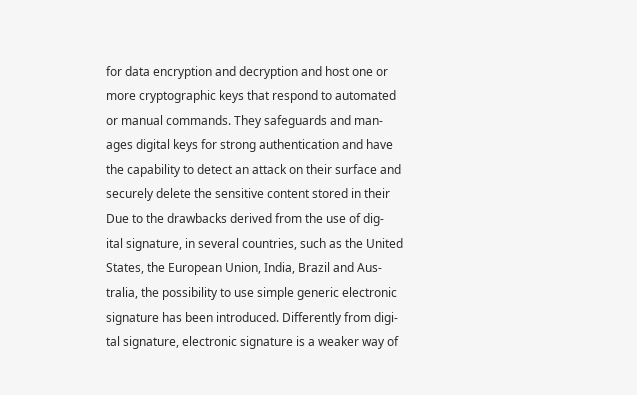for data encryption and decryption and host one or
more cryptographic keys that respond to automated
or manual commands. They safeguards and man-
ages digital keys for strong authentication and have
the capability to detect an attack on their surface and
securely delete the sensitive content stored in their
Due to the drawbacks derived from the use of dig-
ital signature, in several countries, such as the United
States, the European Union, India, Brazil and Aus-
tralia, the possibility to use simple generic electronic
signature has been introduced. Differently from digi-
tal signature, electronic signature is a weaker way of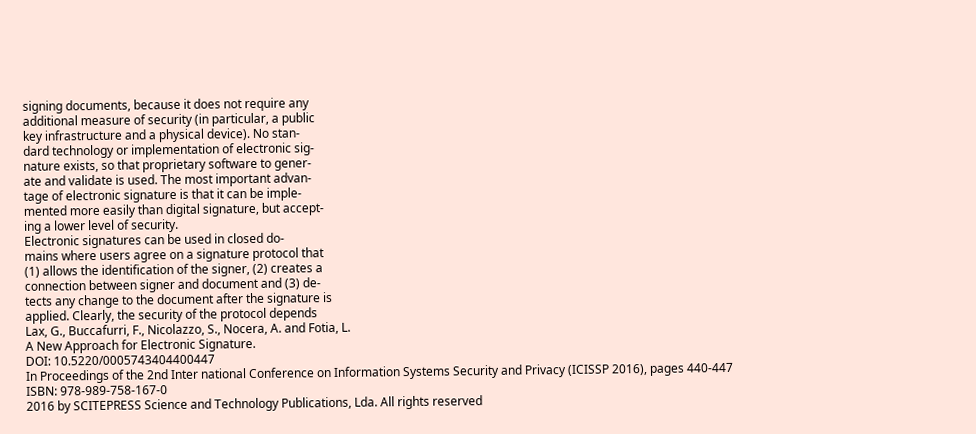signing documents, because it does not require any
additional measure of security (in particular, a public
key infrastructure and a physical device). No stan-
dard technology or implementation of electronic sig-
nature exists, so that proprietary software to gener-
ate and validate is used. The most important advan-
tage of electronic signature is that it can be imple-
mented more easily than digital signature, but accept-
ing a lower level of security.
Electronic signatures can be used in closed do-
mains where users agree on a signature protocol that
(1) allows the identification of the signer, (2) creates a
connection between signer and document and (3) de-
tects any change to the document after the signature is
applied. Clearly, the security of the protocol depends
Lax, G., Buccafurri, F., Nicolazzo, S., Nocera, A. and Fotia, L.
A New Approach for Electronic Signature.
DOI: 10.5220/0005743404400447
In Proceedings of the 2nd Inter national Conference on Information Systems Security and Privacy (ICISSP 2016), pages 440-447
ISBN: 978-989-758-167-0
2016 by SCITEPRESS Science and Technology Publications, Lda. All rights reserved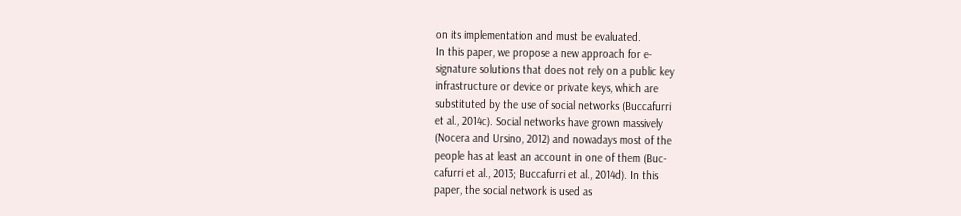on its implementation and must be evaluated.
In this paper, we propose a new approach for e-
signature solutions that does not rely on a public key
infrastructure or device or private keys, which are
substituted by the use of social networks (Buccafurri
et al., 2014c). Social networks have grown massively
(Nocera and Ursino, 2012) and nowadays most of the
people has at least an account in one of them (Buc-
cafurri et al., 2013; Buccafurri et al., 2014d). In this
paper, the social network is used as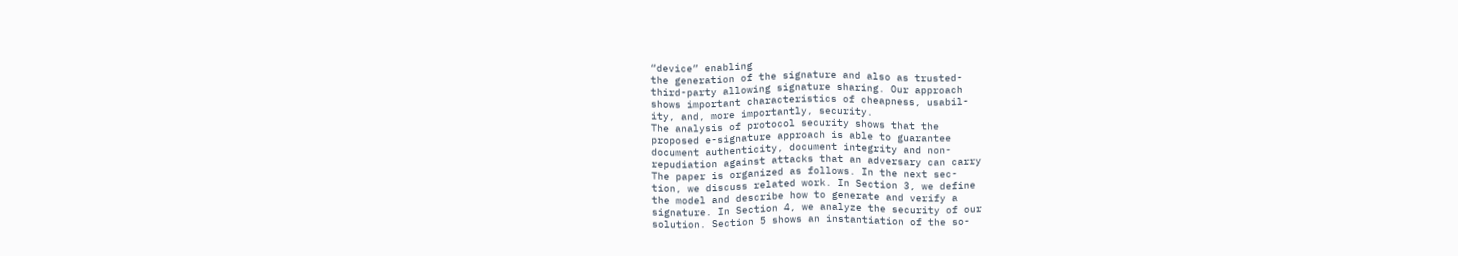“device” enabling
the generation of the signature and also as trusted-
third-party allowing signature sharing. Our approach
shows important characteristics of cheapness, usabil-
ity, and, more importantly, security.
The analysis of protocol security shows that the
proposed e-signature approach is able to guarantee
document authenticity, document integrity and non-
repudiation against attacks that an adversary can carry
The paper is organized as follows. In the next sec-
tion, we discuss related work. In Section 3, we define
the model and describe how to generate and verify a
signature. In Section 4, we analyze the security of our
solution. Section 5 shows an instantiation of the so-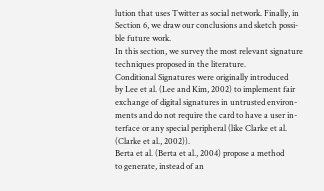lution that uses Twitter as social network. Finally, in
Section 6, we draw our conclusions and sketch possi-
ble future work.
In this section, we survey the most relevant signature
techniques proposed in the literature.
Conditional Signatures were originally introduced
by Lee et al. (Lee and Kim, 2002) to implement fair
exchange of digital signatures in untrusted environ-
ments and do not require the card to have a user in-
terface or any special peripheral (like Clarke et al.
(Clarke et al., 2002)).
Berta et al. (Berta et al., 2004) propose a method
to generate, instead of an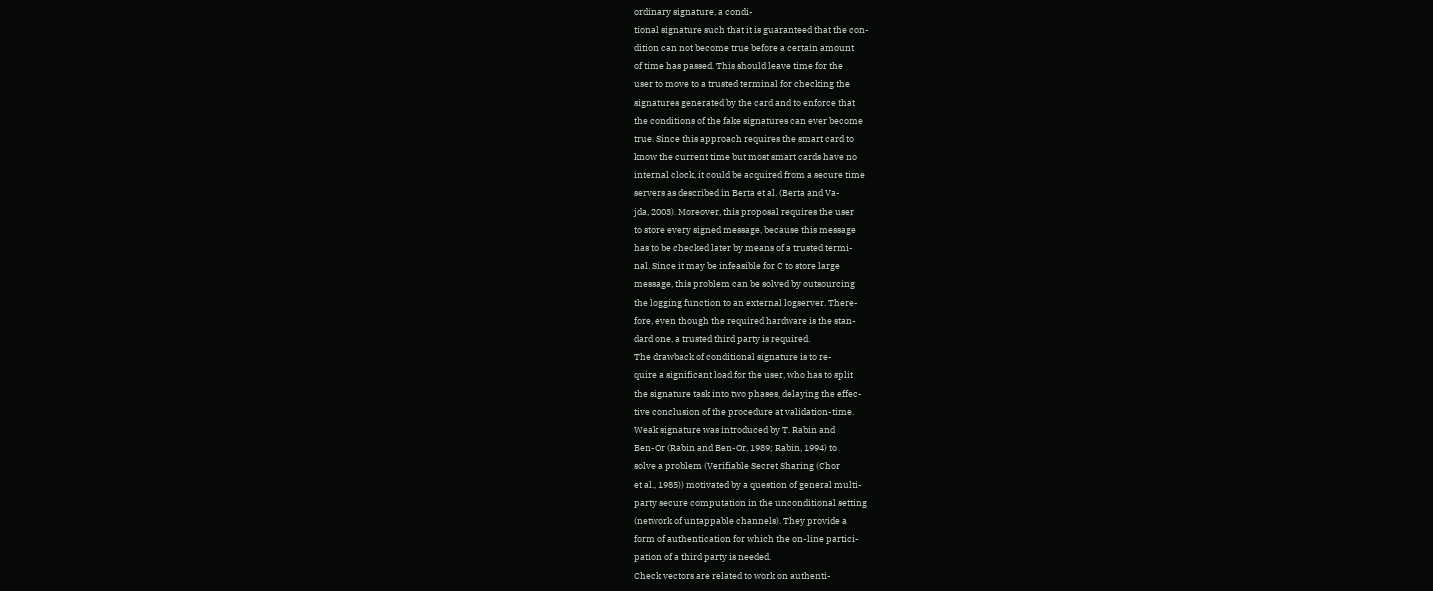ordinary signature, a condi-
tional signature such that it is guaranteed that the con-
dition can not become true before a certain amount
of time has passed. This should leave time for the
user to move to a trusted terminal for checking the
signatures generated by the card and to enforce that
the conditions of the fake signatures can ever become
true. Since this approach requires the smart card to
know the current time but most smart cards have no
internal clock, it could be acquired from a secure time
servers as described in Berta et al. (Berta and Va-
jda, 2003). Moreover, this proposal requires the user
to store every signed message, because this message
has to be checked later by means of a trusted termi-
nal. Since it may be infeasible for C to store large
message, this problem can be solved by outsourcing
the logging function to an external logserver. There-
fore, even though the required hardware is the stan-
dard one, a trusted third party is required.
The drawback of conditional signature is to re-
quire a significant load for the user, who has to split
the signature task into two phases, delaying the effec-
tive conclusion of the procedure at validation-time.
Weak signature was introduced by T. Rabin and
Ben-Or (Rabin and Ben-Or, 1989; Rabin, 1994) to
solve a problem (Verifiable Secret Sharing (Chor
et al., 1985)) motivated by a question of general multi-
party secure computation in the unconditional setting
(network of untappable channels). They provide a
form of authentication for which the on-line partici-
pation of a third party is needed.
Check vectors are related to work on authenti-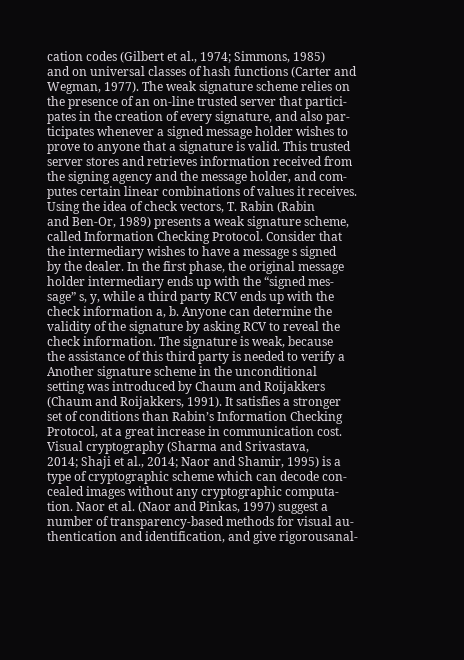cation codes (Gilbert et al., 1974; Simmons, 1985)
and on universal classes of hash functions (Carter and
Wegman, 1977). The weak signature scheme relies on
the presence of an on-line trusted server that partici-
pates in the creation of every signature, and also par-
ticipates whenever a signed message holder wishes to
prove to anyone that a signature is valid. This trusted
server stores and retrieves information received from
the signing agency and the message holder, and com-
putes certain linear combinations of values it receives.
Using the idea of check vectors, T. Rabin (Rabin
and Ben-Or, 1989) presents a weak signature scheme,
called Information Checking Protocol. Consider that
the intermediary wishes to have a message s signed
by the dealer. In the first phase, the original message
holder intermediary ends up with the “signed mes-
sage” s, y, while a third party RCV ends up with the
check information a, b. Anyone can determine the
validity of the signature by asking RCV to reveal the
check information. The signature is weak, because
the assistance of this third party is needed to verify a
Another signature scheme in the unconditional
setting was introduced by Chaum and Roijakkers
(Chaum and Roijakkers, 1991). It satisfies a stronger
set of conditions than Rabin’s Information Checking
Protocol, at a great increase in communication cost.
Visual cryptography (Sharma and Srivastava,
2014; Shaji et al., 2014; Naor and Shamir, 1995) is a
type of cryptographic scheme which can decode con-
cealed images without any cryptographic computa-
tion. Naor et al. (Naor and Pinkas, 1997) suggest a
number of transparency-based methods for visual au-
thentication and identification, and give rigorousanal-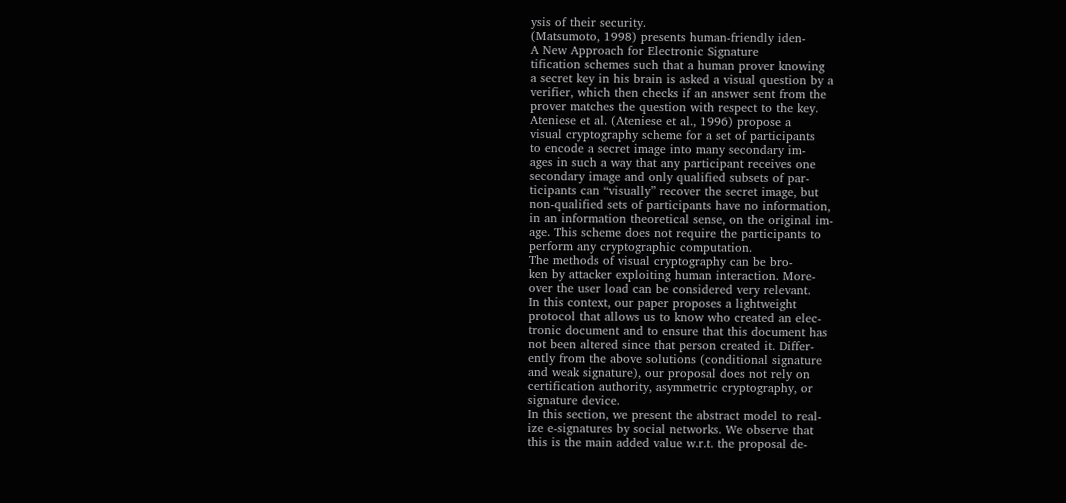ysis of their security.
(Matsumoto, 1998) presents human-friendly iden-
A New Approach for Electronic Signature
tification schemes such that a human prover knowing
a secret key in his brain is asked a visual question by a
verifier, which then checks if an answer sent from the
prover matches the question with respect to the key.
Ateniese et al. (Ateniese et al., 1996) propose a
visual cryptography scheme for a set of participants
to encode a secret image into many secondary im-
ages in such a way that any participant receives one
secondary image and only qualified subsets of par-
ticipants can “visually” recover the secret image, but
non-qualified sets of participants have no information,
in an information theoretical sense, on the original im-
age. This scheme does not require the participants to
perform any cryptographic computation.
The methods of visual cryptography can be bro-
ken by attacker exploiting human interaction. More-
over the user load can be considered very relevant.
In this context, our paper proposes a lightweight
protocol that allows us to know who created an elec-
tronic document and to ensure that this document has
not been altered since that person created it. Differ-
ently from the above solutions (conditional signature
and weak signature), our proposal does not rely on
certification authority, asymmetric cryptography, or
signature device.
In this section, we present the abstract model to real-
ize e-signatures by social networks. We observe that
this is the main added value w.r.t. the proposal de-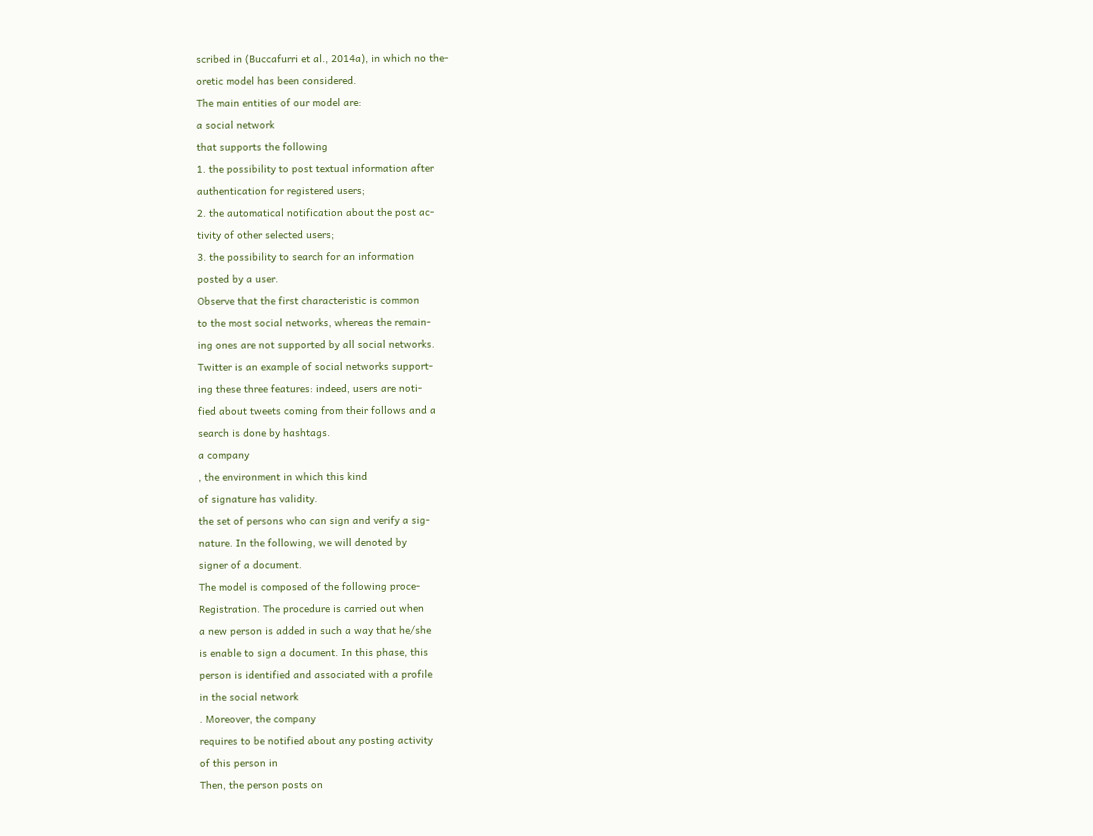scribed in (Buccafurri et al., 2014a), in which no the-
oretic model has been considered.
The main entities of our model are:
a social network
that supports the following
1. the possibility to post textual information after
authentication for registered users;
2. the automatical notification about the post ac-
tivity of other selected users;
3. the possibility to search for an information
posted by a user.
Observe that the first characteristic is common
to the most social networks, whereas the remain-
ing ones are not supported by all social networks.
Twitter is an example of social networks support-
ing these three features: indeed, users are noti-
fied about tweets coming from their follows and a
search is done by hashtags.
a company
, the environment in which this kind
of signature has validity.
the set of persons who can sign and verify a sig-
nature. In the following, we will denoted by
signer of a document.
The model is composed of the following proce-
Registration. The procedure is carried out when
a new person is added in such a way that he/she
is enable to sign a document. In this phase, this
person is identified and associated with a profile
in the social network
. Moreover, the company
requires to be notified about any posting activity
of this person in
Then, the person posts on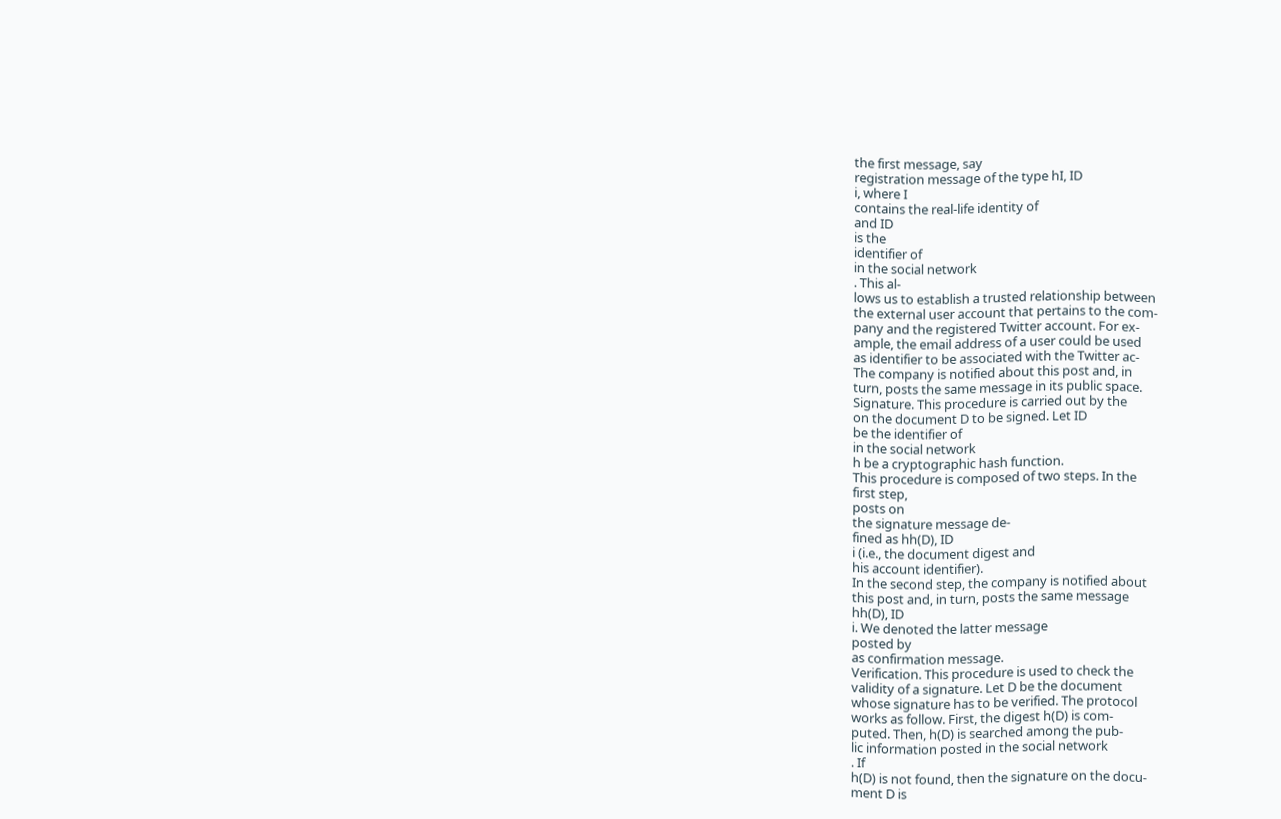the first message, say
registration message of the type hI, ID
i, where I
contains the real-life identity of
and ID
is the
identifier of
in the social network
. This al-
lows us to establish a trusted relationship between
the external user account that pertains to the com-
pany and the registered Twitter account. For ex-
ample, the email address of a user could be used
as identifier to be associated with the Twitter ac-
The company is notified about this post and, in
turn, posts the same message in its public space.
Signature. This procedure is carried out by the
on the document D to be signed. Let ID
be the identifier of
in the social network
h be a cryptographic hash function.
This procedure is composed of two steps. In the
first step,
posts on
the signature message de-
fined as hh(D), ID
i (i.e., the document digest and
his account identifier).
In the second step, the company is notified about
this post and, in turn, posts the same message
hh(D), ID
i. We denoted the latter message
posted by
as confirmation message.
Verification. This procedure is used to check the
validity of a signature. Let D be the document
whose signature has to be verified. The protocol
works as follow. First, the digest h(D) is com-
puted. Then, h(D) is searched among the pub-
lic information posted in the social network
. If
h(D) is not found, then the signature on the docu-
ment D is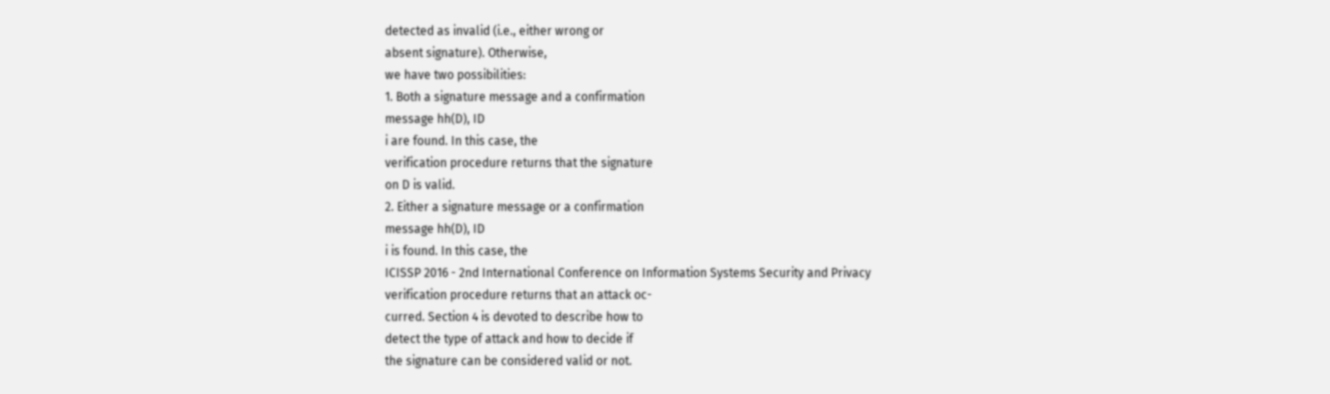detected as invalid (i.e., either wrong or
absent signature). Otherwise,
we have two possibilities:
1. Both a signature message and a confirmation
message hh(D), ID
i are found. In this case, the
verification procedure returns that the signature
on D is valid.
2. Either a signature message or a confirmation
message hh(D), ID
i is found. In this case, the
ICISSP 2016 - 2nd International Conference on Information Systems Security and Privacy
verification procedure returns that an attack oc-
curred. Section 4 is devoted to describe how to
detect the type of attack and how to decide if
the signature can be considered valid or not.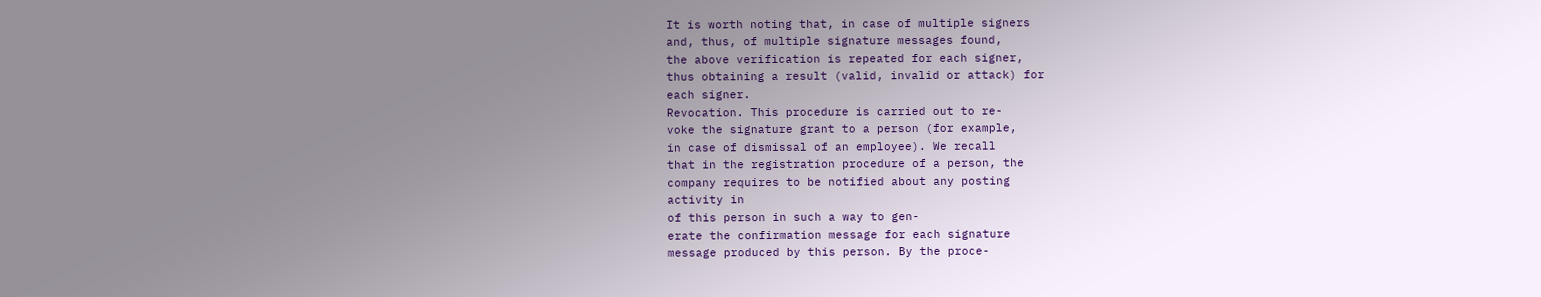It is worth noting that, in case of multiple signers
and, thus, of multiple signature messages found,
the above verification is repeated for each signer,
thus obtaining a result (valid, invalid or attack) for
each signer.
Revocation. This procedure is carried out to re-
voke the signature grant to a person (for example,
in case of dismissal of an employee). We recall
that in the registration procedure of a person, the
company requires to be notified about any posting
activity in
of this person in such a way to gen-
erate the confirmation message for each signature
message produced by this person. By the proce-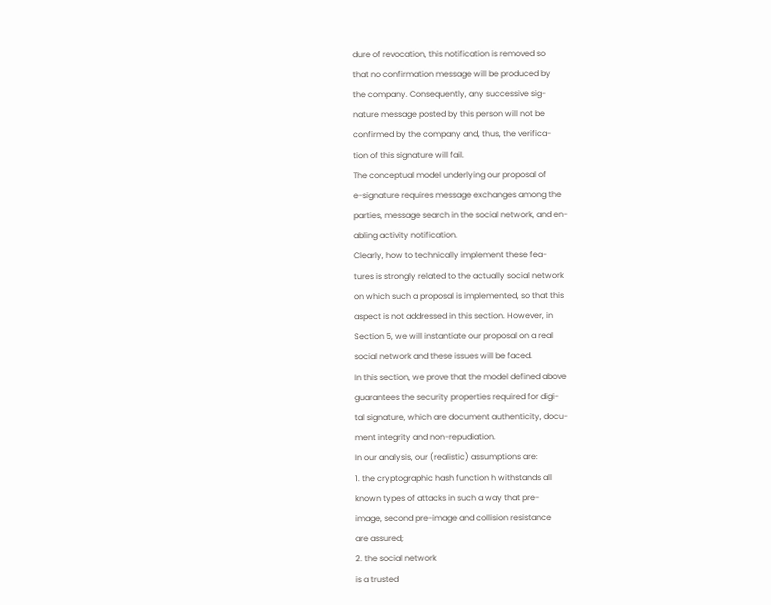dure of revocation, this notification is removed so
that no confirmation message will be produced by
the company. Consequently, any successive sig-
nature message posted by this person will not be
confirmed by the company and, thus, the verifica-
tion of this signature will fail.
The conceptual model underlying our proposal of
e-signature requires message exchanges among the
parties, message search in the social network, and en-
abling activity notification.
Clearly, how to technically implement these fea-
tures is strongly related to the actually social network
on which such a proposal is implemented, so that this
aspect is not addressed in this section. However, in
Section 5, we will instantiate our proposal on a real
social network and these issues will be faced.
In this section, we prove that the model defined above
guarantees the security properties required for digi-
tal signature, which are document authenticity, docu-
ment integrity and non-repudiation.
In our analysis, our (realistic) assumptions are:
1. the cryptographic hash function h withstands all
known types of attacks in such a way that pre-
image, second pre-image and collision resistance
are assured;
2. the social network
is a trusted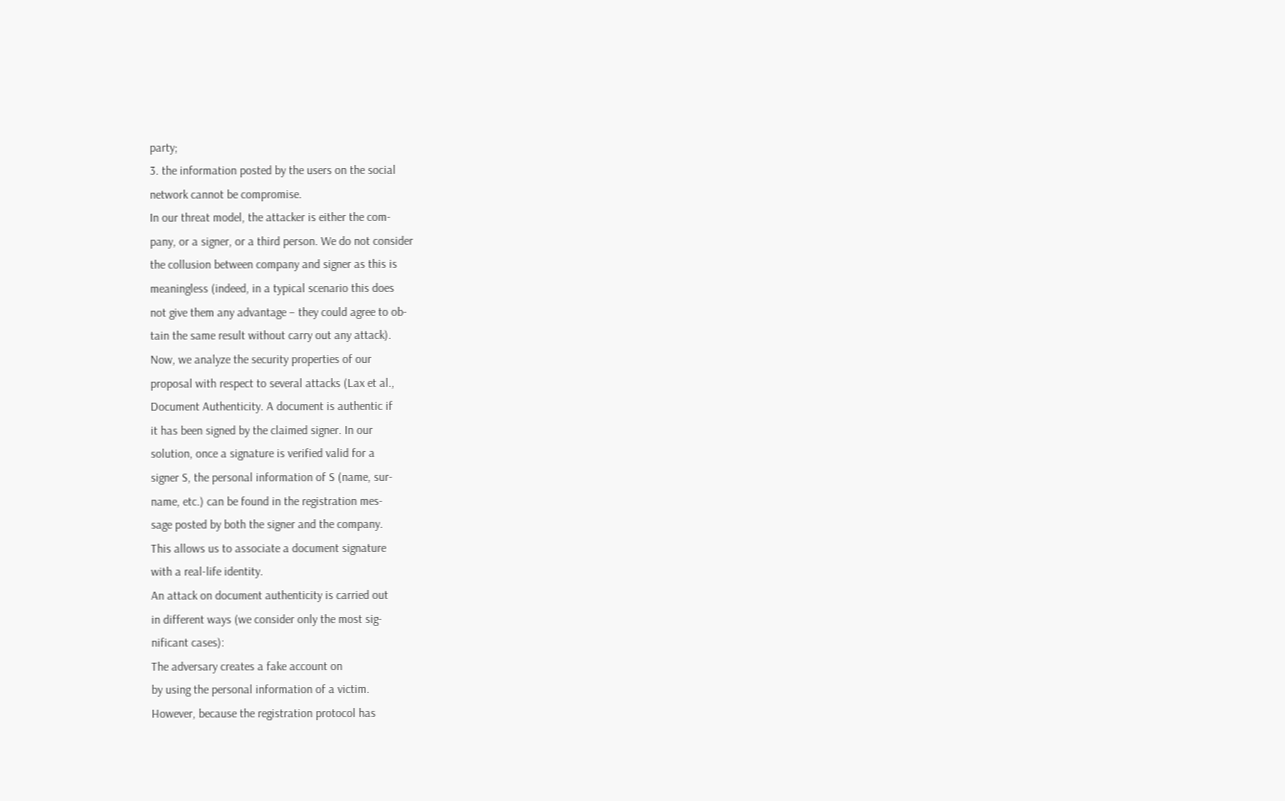party;
3. the information posted by the users on the social
network cannot be compromise.
In our threat model, the attacker is either the com-
pany, or a signer, or a third person. We do not consider
the collusion between company and signer as this is
meaningless (indeed, in a typical scenario this does
not give them any advantage – they could agree to ob-
tain the same result without carry out any attack).
Now, we analyze the security properties of our
proposal with respect to several attacks (Lax et al.,
Document Authenticity. A document is authentic if
it has been signed by the claimed signer. In our
solution, once a signature is verified valid for a
signer S, the personal information of S (name, sur-
name, etc.) can be found in the registration mes-
sage posted by both the signer and the company.
This allows us to associate a document signature
with a real-life identity.
An attack on document authenticity is carried out
in different ways (we consider only the most sig-
nificant cases):
The adversary creates a fake account on
by using the personal information of a victim.
However, because the registration protocol has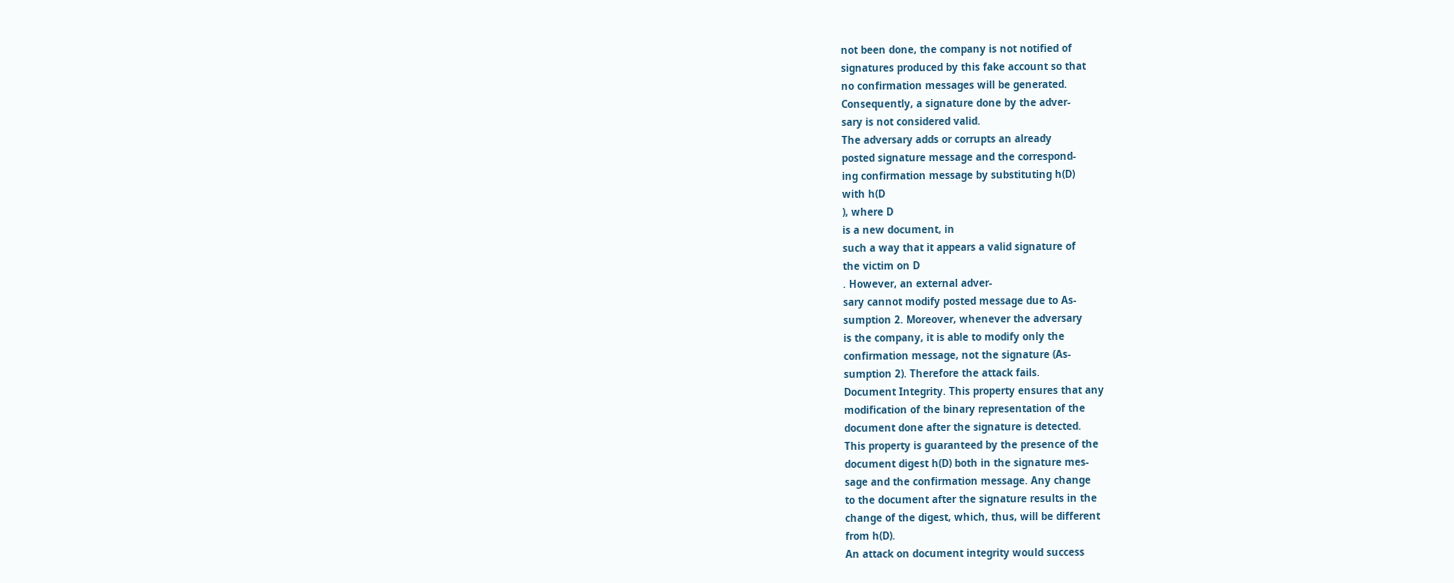not been done, the company is not notified of
signatures produced by this fake account so that
no confirmation messages will be generated.
Consequently, a signature done by the adver-
sary is not considered valid.
The adversary adds or corrupts an already
posted signature message and the correspond-
ing confirmation message by substituting h(D)
with h(D
), where D
is a new document, in
such a way that it appears a valid signature of
the victim on D
. However, an external adver-
sary cannot modify posted message due to As-
sumption 2. Moreover, whenever the adversary
is the company, it is able to modify only the
confirmation message, not the signature (As-
sumption 2). Therefore the attack fails.
Document Integrity. This property ensures that any
modification of the binary representation of the
document done after the signature is detected.
This property is guaranteed by the presence of the
document digest h(D) both in the signature mes-
sage and the confirmation message. Any change
to the document after the signature results in the
change of the digest, which, thus, will be different
from h(D).
An attack on document integrity would success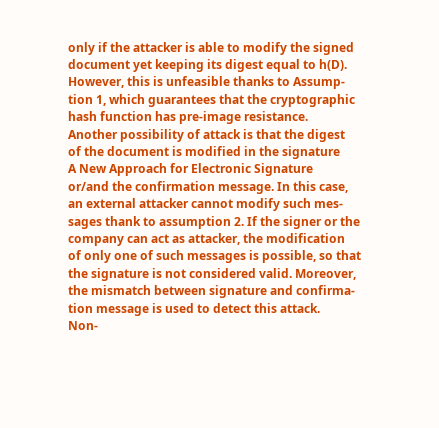only if the attacker is able to modify the signed
document yet keeping its digest equal to h(D).
However, this is unfeasible thanks to Assump-
tion 1, which guarantees that the cryptographic
hash function has pre-image resistance.
Another possibility of attack is that the digest
of the document is modified in the signature
A New Approach for Electronic Signature
or/and the confirmation message. In this case,
an external attacker cannot modify such mes-
sages thank to assumption 2. If the signer or the
company can act as attacker, the modification
of only one of such messages is possible, so that
the signature is not considered valid. Moreover,
the mismatch between signature and confirma-
tion message is used to detect this attack.
Non-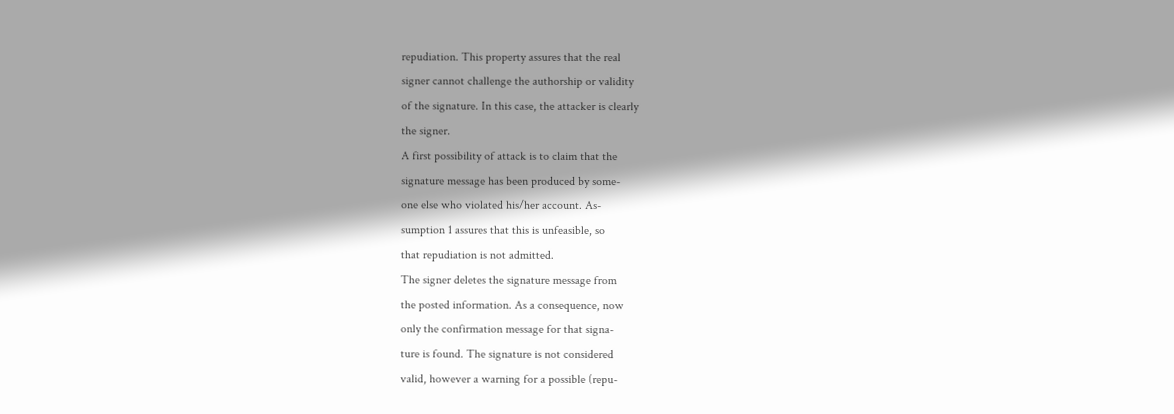repudiation. This property assures that the real
signer cannot challenge the authorship or validity
of the signature. In this case, the attacker is clearly
the signer.
A first possibility of attack is to claim that the
signature message has been produced by some-
one else who violated his/her account. As-
sumption 1 assures that this is unfeasible, so
that repudiation is not admitted.
The signer deletes the signature message from
the posted information. As a consequence, now
only the confirmation message for that signa-
ture is found. The signature is not considered
valid, however a warning for a possible (repu-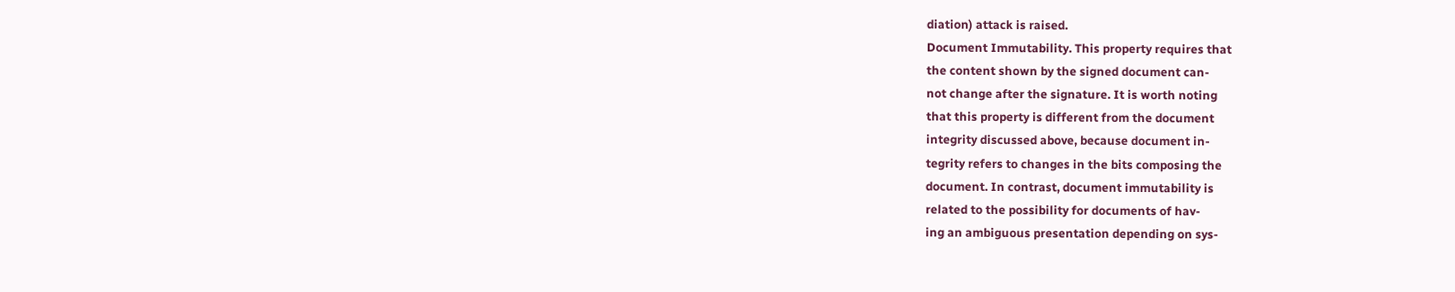diation) attack is raised.
Document Immutability. This property requires that
the content shown by the signed document can-
not change after the signature. It is worth noting
that this property is different from the document
integrity discussed above, because document in-
tegrity refers to changes in the bits composing the
document. In contrast, document immutability is
related to the possibility for documents of hav-
ing an ambiguous presentation depending on sys-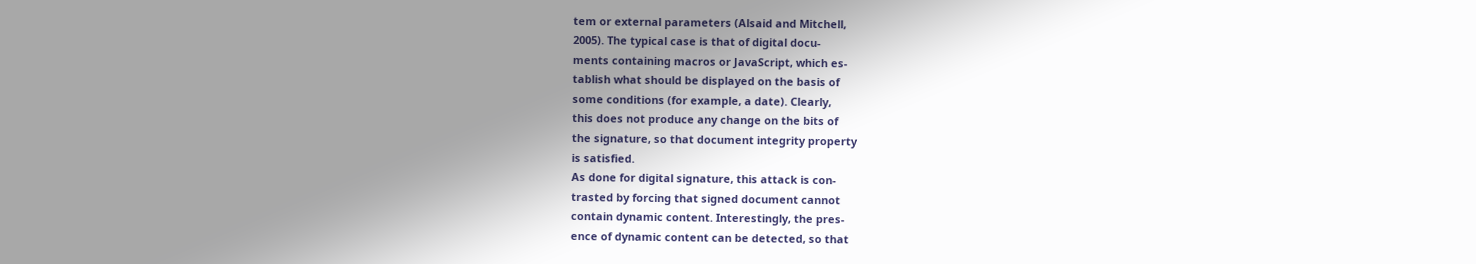tem or external parameters (Alsaid and Mitchell,
2005). The typical case is that of digital docu-
ments containing macros or JavaScript, which es-
tablish what should be displayed on the basis of
some conditions (for example, a date). Clearly,
this does not produce any change on the bits of
the signature, so that document integrity property
is satisfied.
As done for digital signature, this attack is con-
trasted by forcing that signed document cannot
contain dynamic content. Interestingly, the pres-
ence of dynamic content can be detected, so that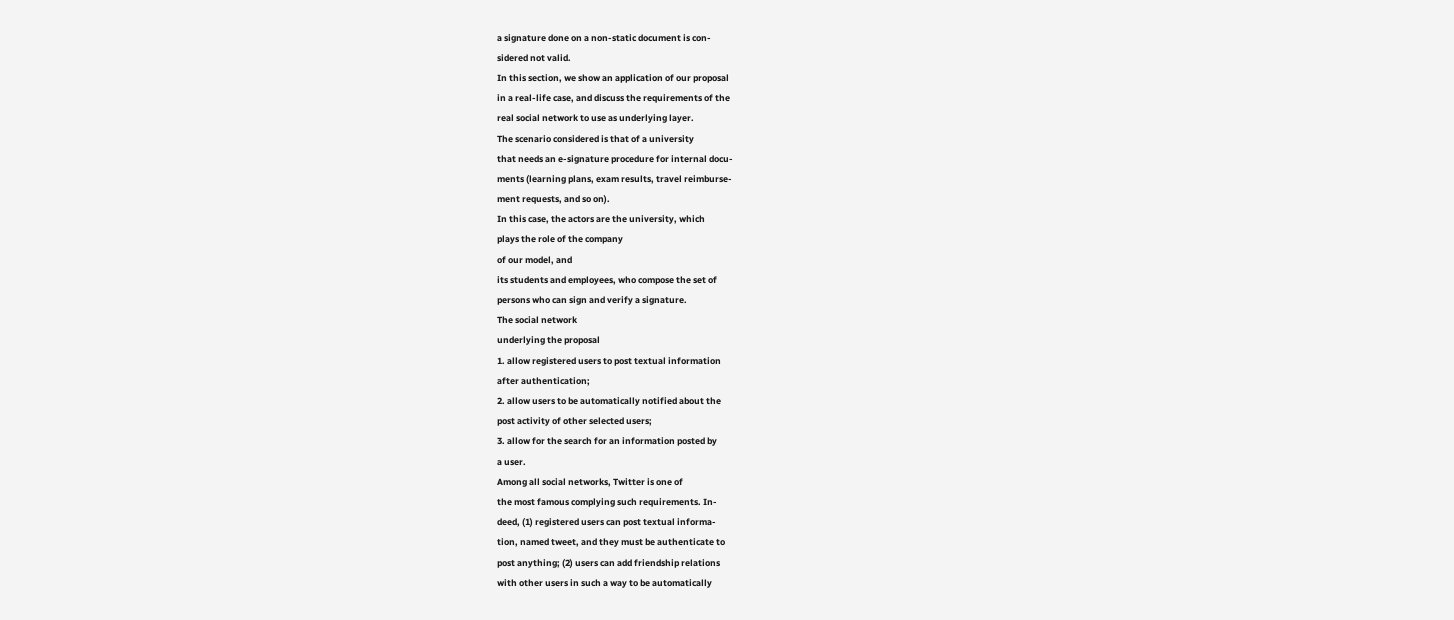a signature done on a non-static document is con-
sidered not valid.
In this section, we show an application of our proposal
in a real-life case, and discuss the requirements of the
real social network to use as underlying layer.
The scenario considered is that of a university
that needs an e-signature procedure for internal docu-
ments (learning plans, exam results, travel reimburse-
ment requests, and so on).
In this case, the actors are the university, which
plays the role of the company
of our model, and
its students and employees, who compose the set of
persons who can sign and verify a signature.
The social network
underlying the proposal
1. allow registered users to post textual information
after authentication;
2. allow users to be automatically notified about the
post activity of other selected users;
3. allow for the search for an information posted by
a user.
Among all social networks, Twitter is one of
the most famous complying such requirements. In-
deed, (1) registered users can post textual informa-
tion, named tweet, and they must be authenticate to
post anything; (2) users can add friendship relations
with other users in such a way to be automatically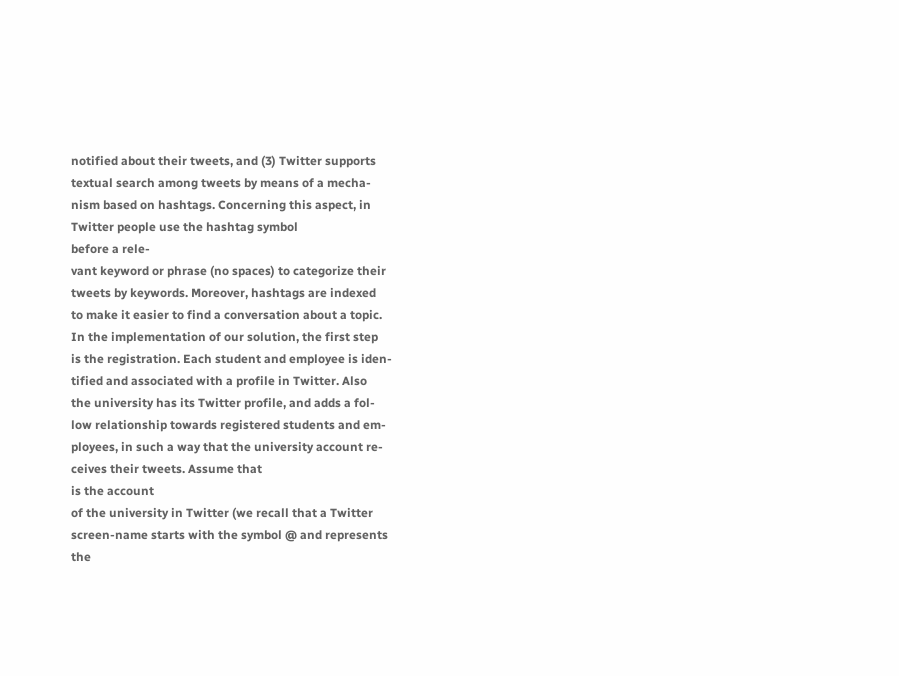notified about their tweets, and (3) Twitter supports
textual search among tweets by means of a mecha-
nism based on hashtags. Concerning this aspect, in
Twitter people use the hashtag symbol
before a rele-
vant keyword or phrase (no spaces) to categorize their
tweets by keywords. Moreover, hashtags are indexed
to make it easier to find a conversation about a topic.
In the implementation of our solution, the first step
is the registration. Each student and employee is iden-
tified and associated with a profile in Twitter. Also
the university has its Twitter profile, and adds a fol-
low relationship towards registered students and em-
ployees, in such a way that the university account re-
ceives their tweets. Assume that
is the account
of the university in Twitter (we recall that a Twitter
screen-name starts with the symbol @ and represents
the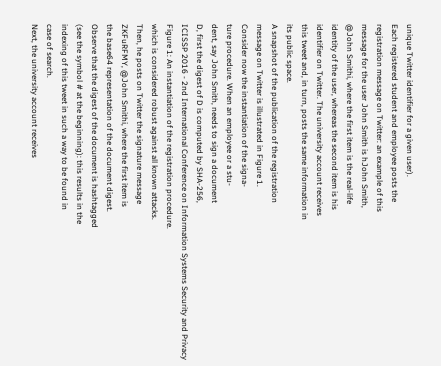unique Twitter identifier for a given user).
Each registered student and employee posts the
registration message on Twitter: an example of this
message for the user John Smith is hJohn Smith,
@John Smithi, where the first item is the real-life
identity of the user, whereas the second item is his
identifier on Twitter. The university account receives
this tweet and, in turn, posts the same information in
its public space.
A snapshot of the publication of the registration
message on Twitter is illustrated in Figure 1.
Consider now the instantiation of the signa-
ture procedure. When an employee or a stu-
dent, say John Smith, needs to sign a document
D, first the digest of D is computed by SHA-256,
ICISSP 2016 - 2nd International Conference on Information Systems Security and Privacy
Figure 1: An instantiation of the registration procedure.
which is considered robust against all known attacks.
Then, he posts on Twitter the signature message
ZKFuRFMY, @John Smithi, where the first item is
the base64 representation of the document digest.
Observe that the digest of the document is hashtagged
(see the symbol # at the beginning): this results in the
indexing of this tweet in such a way to be found in
case of search.
Next, the university account receives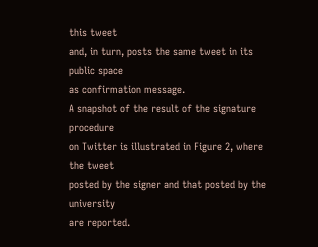this tweet
and, in turn, posts the same tweet in its public space
as confirmation message.
A snapshot of the result of the signature procedure
on Twitter is illustrated in Figure 2, where the tweet
posted by the signer and that posted by the university
are reported.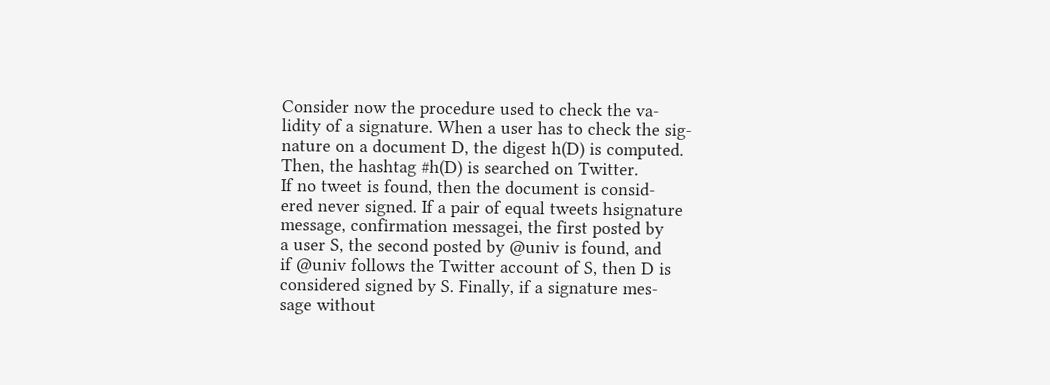Consider now the procedure used to check the va-
lidity of a signature. When a user has to check the sig-
nature on a document D, the digest h(D) is computed.
Then, the hashtag #h(D) is searched on Twitter.
If no tweet is found, then the document is consid-
ered never signed. If a pair of equal tweets hsignature
message, confirmation messagei, the first posted by
a user S, the second posted by @univ is found, and
if @univ follows the Twitter account of S, then D is
considered signed by S. Finally, if a signature mes-
sage without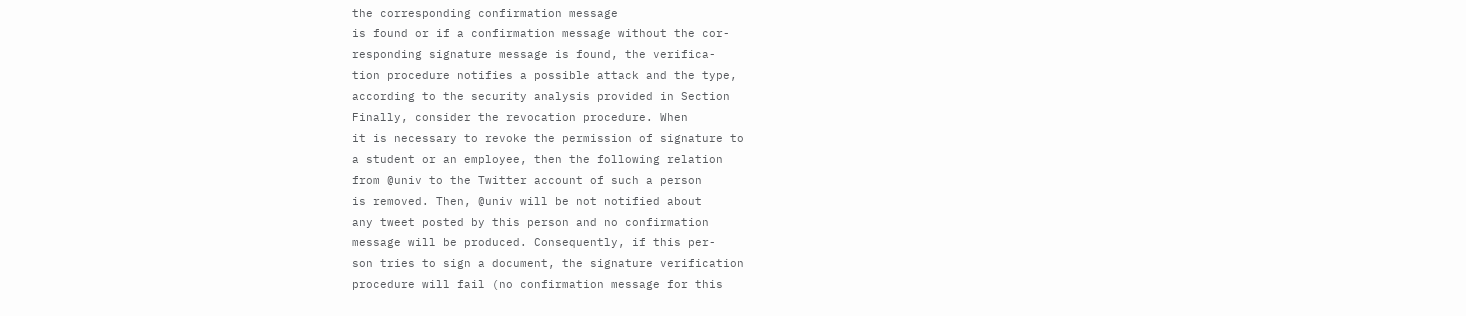the corresponding confirmation message
is found or if a confirmation message without the cor-
responding signature message is found, the verifica-
tion procedure notifies a possible attack and the type,
according to the security analysis provided in Section
Finally, consider the revocation procedure. When
it is necessary to revoke the permission of signature to
a student or an employee, then the following relation
from @univ to the Twitter account of such a person
is removed. Then, @univ will be not notified about
any tweet posted by this person and no confirmation
message will be produced. Consequently, if this per-
son tries to sign a document, the signature verification
procedure will fail (no confirmation message for this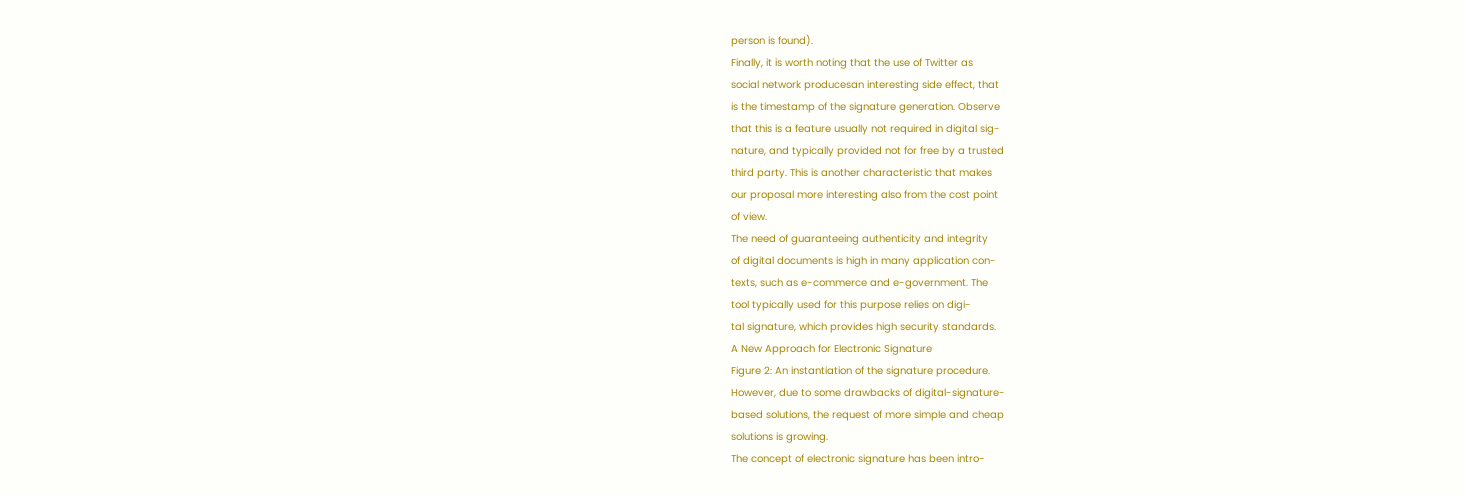person is found).
Finally, it is worth noting that the use of Twitter as
social network producesan interesting side effect, that
is the timestamp of the signature generation. Observe
that this is a feature usually not required in digital sig-
nature, and typically provided not for free by a trusted
third party. This is another characteristic that makes
our proposal more interesting also from the cost point
of view.
The need of guaranteeing authenticity and integrity
of digital documents is high in many application con-
texts, such as e-commerce and e-government. The
tool typically used for this purpose relies on digi-
tal signature, which provides high security standards.
A New Approach for Electronic Signature
Figure 2: An instantiation of the signature procedure.
However, due to some drawbacks of digital-signature-
based solutions, the request of more simple and cheap
solutions is growing.
The concept of electronic signature has been intro-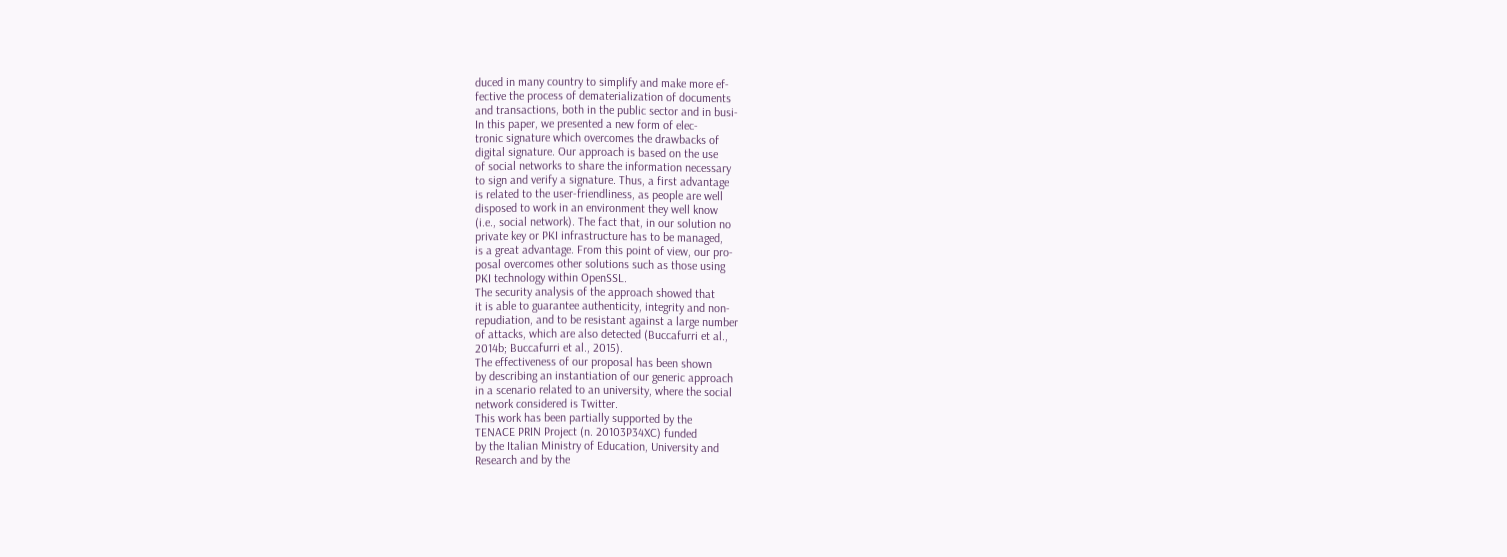duced in many country to simplify and make more ef-
fective the process of dematerialization of documents
and transactions, both in the public sector and in busi-
In this paper, we presented a new form of elec-
tronic signature which overcomes the drawbacks of
digital signature. Our approach is based on the use
of social networks to share the information necessary
to sign and verify a signature. Thus, a first advantage
is related to the user-friendliness, as people are well
disposed to work in an environment they well know
(i.e., social network). The fact that, in our solution no
private key or PKI infrastructure has to be managed,
is a great advantage. From this point of view, our pro-
posal overcomes other solutions such as those using
PKI technology within OpenSSL.
The security analysis of the approach showed that
it is able to guarantee authenticity, integrity and non-
repudiation, and to be resistant against a large number
of attacks, which are also detected (Buccafurri et al.,
2014b; Buccafurri et al., 2015).
The effectiveness of our proposal has been shown
by describing an instantiation of our generic approach
in a scenario related to an university, where the social
network considered is Twitter.
This work has been partially supported by the
TENACE PRIN Project (n. 20103P34XC) funded
by the Italian Ministry of Education, University and
Research and by the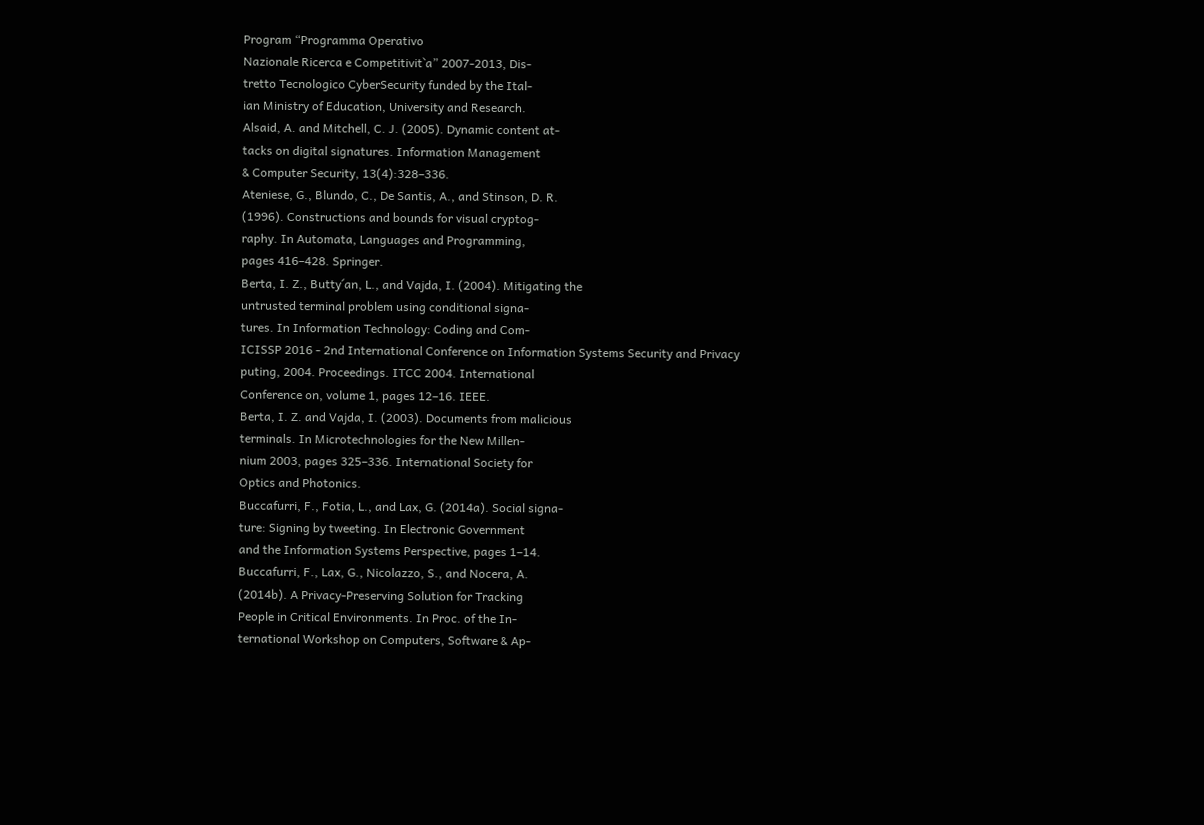Program “Programma Operativo
Nazionale Ricerca e Competitivit`a” 2007-2013, Dis-
tretto Tecnologico CyberSecurity funded by the Ital-
ian Ministry of Education, University and Research.
Alsaid, A. and Mitchell, C. J. (2005). Dynamic content at-
tacks on digital signatures. Information Management
& Computer Security, 13(4):328–336.
Ateniese, G., Blundo, C., De Santis, A., and Stinson, D. R.
(1996). Constructions and bounds for visual cryptog-
raphy. In Automata, Languages and Programming,
pages 416–428. Springer.
Berta, I. Z., Butty´an, L., and Vajda, I. (2004). Mitigating the
untrusted terminal problem using conditional signa-
tures. In Information Technology: Coding and Com-
ICISSP 2016 - 2nd International Conference on Information Systems Security and Privacy
puting, 2004. Proceedings. ITCC 2004. International
Conference on, volume 1, pages 12–16. IEEE.
Berta, I. Z. and Vajda, I. (2003). Documents from malicious
terminals. In Microtechnologies for the New Millen-
nium 2003, pages 325–336. International Society for
Optics and Photonics.
Buccafurri, F., Fotia, L., and Lax, G. (2014a). Social signa-
ture: Signing by tweeting. In Electronic Government
and the Information Systems Perspective, pages 1–14.
Buccafurri, F., Lax, G., Nicolazzo, S., and Nocera, A.
(2014b). A Privacy-Preserving Solution for Tracking
People in Critical Environments. In Proc. of the In-
ternational Workshop on Computers, Software & Ap-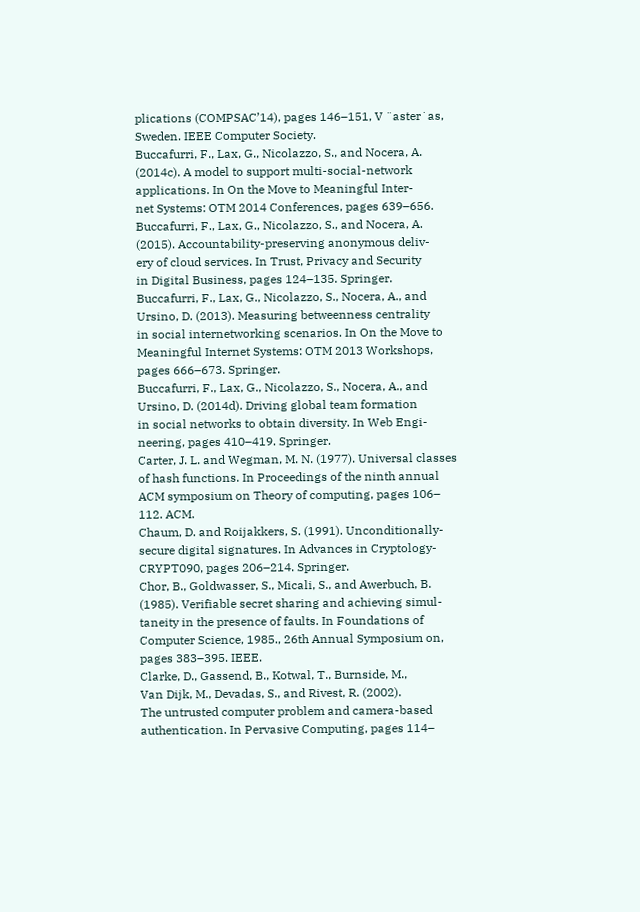plications (COMPSAC’14), pages 146–151, V ¨aster˙as,
Sweden. IEEE Computer Society.
Buccafurri, F., Lax, G., Nicolazzo, S., and Nocera, A.
(2014c). A model to support multi-social-network
applications. In On the Move to Meaningful Inter-
net Systems: OTM 2014 Conferences, pages 639–656.
Buccafurri, F., Lax, G., Nicolazzo, S., and Nocera, A.
(2015). Accountability-preserving anonymous deliv-
ery of cloud services. In Trust, Privacy and Security
in Digital Business, pages 124–135. Springer.
Buccafurri, F., Lax, G., Nicolazzo, S., Nocera, A., and
Ursino, D. (2013). Measuring betweenness centrality
in social internetworking scenarios. In On the Move to
Meaningful Internet Systems: OTM 2013 Workshops,
pages 666–673. Springer.
Buccafurri, F., Lax, G., Nicolazzo, S., Nocera, A., and
Ursino, D. (2014d). Driving global team formation
in social networks to obtain diversity. In Web Engi-
neering, pages 410–419. Springer.
Carter, J. L. and Wegman, M. N. (1977). Universal classes
of hash functions. In Proceedings of the ninth annual
ACM symposium on Theory of computing, pages 106–
112. ACM.
Chaum, D. and Roijakkers, S. (1991). Unconditionally-
secure digital signatures. In Advances in Cryptology-
CRYPT090, pages 206–214. Springer.
Chor, B., Goldwasser, S., Micali, S., and Awerbuch, B.
(1985). Verifiable secret sharing and achieving simul-
taneity in the presence of faults. In Foundations of
Computer Science, 1985., 26th Annual Symposium on,
pages 383–395. IEEE.
Clarke, D., Gassend, B., Kotwal, T., Burnside, M.,
Van Dijk, M., Devadas, S., and Rivest, R. (2002).
The untrusted computer problem and camera-based
authentication. In Pervasive Computing, pages 114–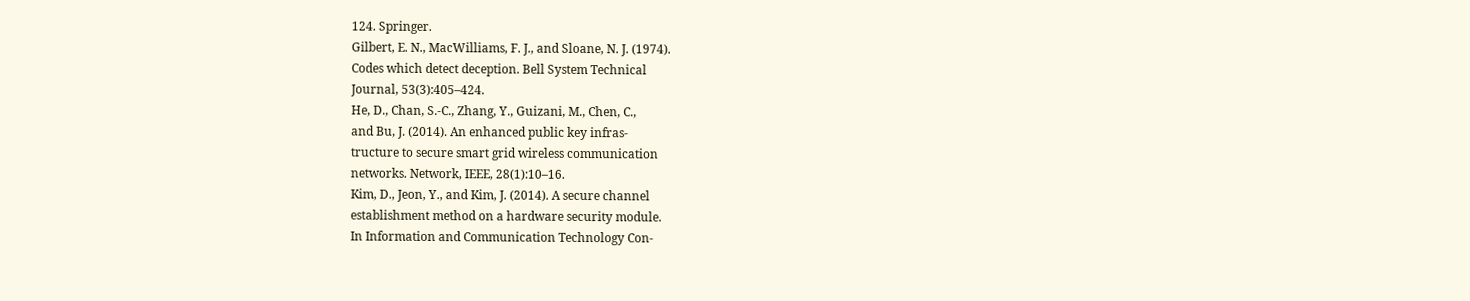124. Springer.
Gilbert, E. N., MacWilliams, F. J., and Sloane, N. J. (1974).
Codes which detect deception. Bell System Technical
Journal, 53(3):405–424.
He, D., Chan, S.-C., Zhang, Y., Guizani, M., Chen, C.,
and Bu, J. (2014). An enhanced public key infras-
tructure to secure smart grid wireless communication
networks. Network, IEEE, 28(1):10–16.
Kim, D., Jeon, Y., and Kim, J. (2014). A secure channel
establishment method on a hardware security module.
In Information and Communication Technology Con-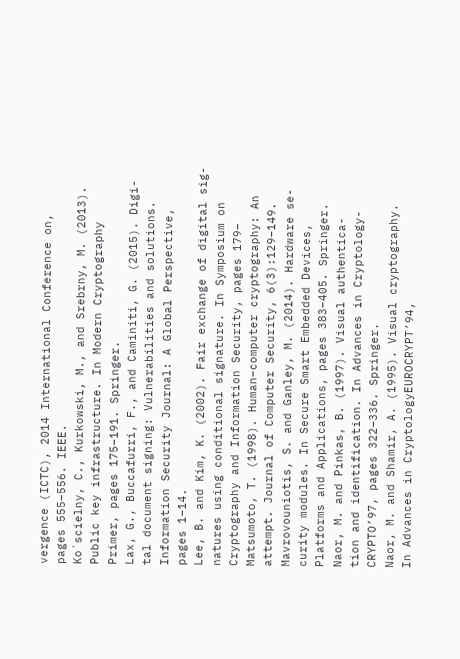vergence (ICTC), 2014 International Conference on,
pages 555–556. IEEE.
Ko´scielny, C., Kurkowski, M., and Srebrny, M. (2013).
Public key infrastructure. In Modern Cryptography
Primer, pages 175–191. Springer.
Lax, G., Buccafurri, F., and Caminiti, G. (2015). Digi-
tal document signing: Vulnerabilities and solutions.
Information Security Journal: A Global Perspective,
pages 1–14.
Lee, B. and Kim, K. (2002). Fair exchange of digital sig-
natures using conditional signature. In Symposium on
Cryptography and Information Security, pages 179–
Matsumoto, T. (1998). Human–computer cryptography: An
attempt. Journal of Computer Security, 6(3):129–149.
Mavrovouniotis, S. and Ganley, M. (2014). Hardware se-
curity modules. In Secure Smart Embedded Devices,
Platforms and Applications, pages 383–405. Springer.
Naor, M. and Pinkas, B. (1997). Visual authentica-
tion and identification. In Advances in Cryptology-
CRYPTO’97, pages 322–336. Springer.
Naor, M. and Shamir, A. (1995). Visual cryptography.
In Advances in CryptologyEUROCRYPT’94,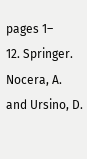pages 1–
12. Springer.
Nocera, A. and Ursino, D.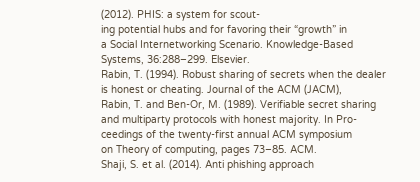(2012). PHIS: a system for scout-
ing potential hubs and for favoring their “growth” in
a Social Internetworking Scenario. Knowledge-Based
Systems, 36:288–299. Elsevier.
Rabin, T. (1994). Robust sharing of secrets when the dealer
is honest or cheating. Journal of the ACM (JACM),
Rabin, T. and Ben-Or, M. (1989). Verifiable secret sharing
and multiparty protocols with honest majority. In Pro-
ceedings of the twenty-first annual ACM symposium
on Theory of computing, pages 73–85. ACM.
Shaji, S. et al. (2014). Anti phishing approach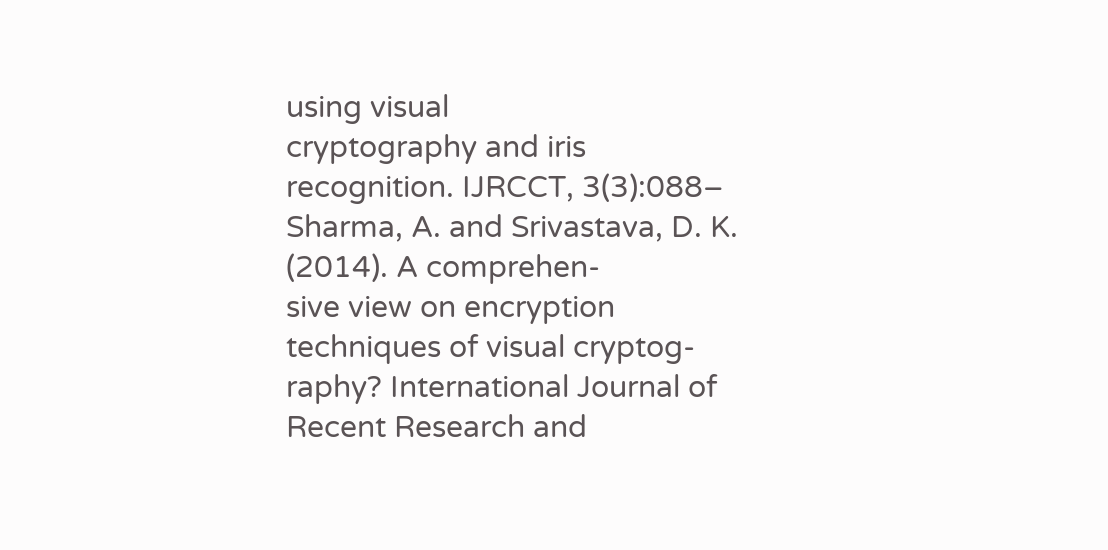using visual
cryptography and iris recognition. IJRCCT, 3(3):088–
Sharma, A. and Srivastava, D. K. (2014). A comprehen-
sive view on encryption techniques of visual cryptog-
raphy? International Journal of Recent Research and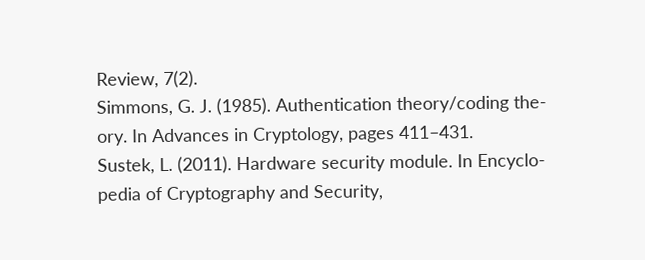Review, 7(2).
Simmons, G. J. (1985). Authentication theory/coding the-
ory. In Advances in Cryptology, pages 411–431.
Sustek, L. (2011). Hardware security module. In Encyclo-
pedia of Cryptography and Security,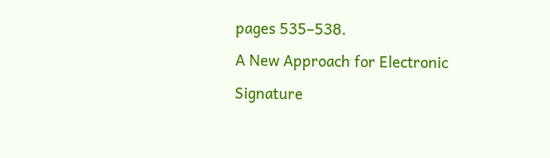pages 535–538.
A New Approach for Electronic Signature